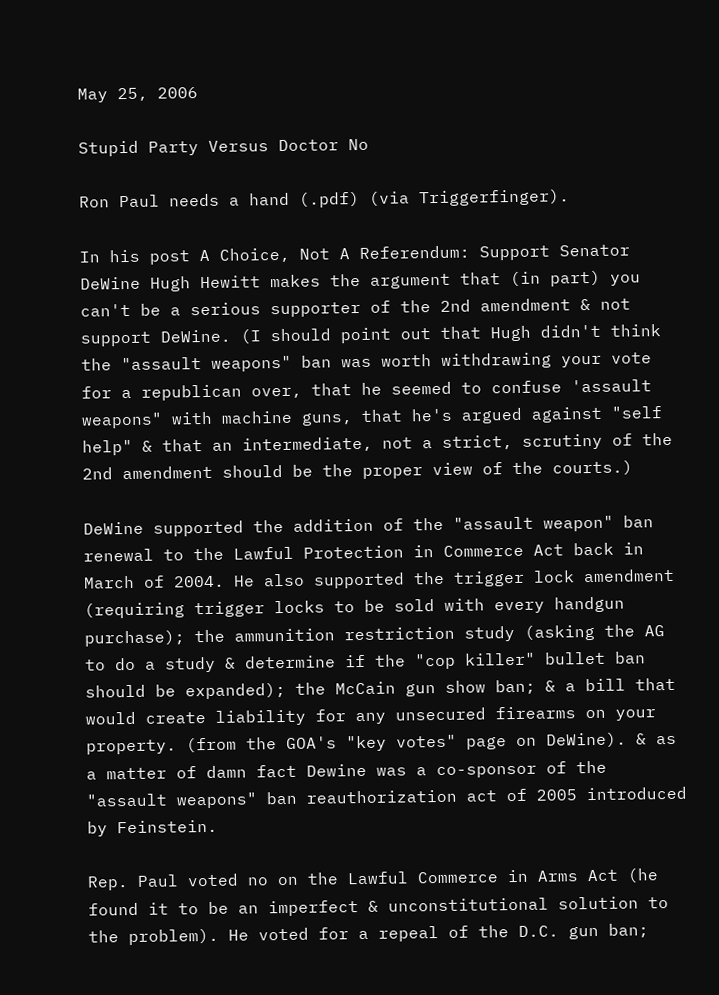May 25, 2006

Stupid Party Versus Doctor No

Ron Paul needs a hand (.pdf) (via Triggerfinger).

In his post A Choice, Not A Referendum: Support Senator DeWine Hugh Hewitt makes the argument that (in part) you can't be a serious supporter of the 2nd amendment & not support DeWine. (I should point out that Hugh didn't think the "assault weapons" ban was worth withdrawing your vote for a republican over, that he seemed to confuse 'assault weapons" with machine guns, that he's argued against "self help" & that an intermediate, not a strict, scrutiny of the 2nd amendment should be the proper view of the courts.)

DeWine supported the addition of the "assault weapon" ban renewal to the Lawful Protection in Commerce Act back in March of 2004. He also supported the trigger lock amendment (requiring trigger locks to be sold with every handgun purchase); the ammunition restriction study (asking the AG to do a study & determine if the "cop killer" bullet ban should be expanded); the McCain gun show ban; & a bill that would create liability for any unsecured firearms on your property. (from the GOA's "key votes" page on DeWine). & as a matter of damn fact Dewine was a co-sponsor of the "assault weapons" ban reauthorization act of 2005 introduced by Feinstein.

Rep. Paul voted no on the Lawful Commerce in Arms Act (he found it to be an imperfect & unconstitutional solution to the problem). He voted for a repeal of the D.C. gun ban;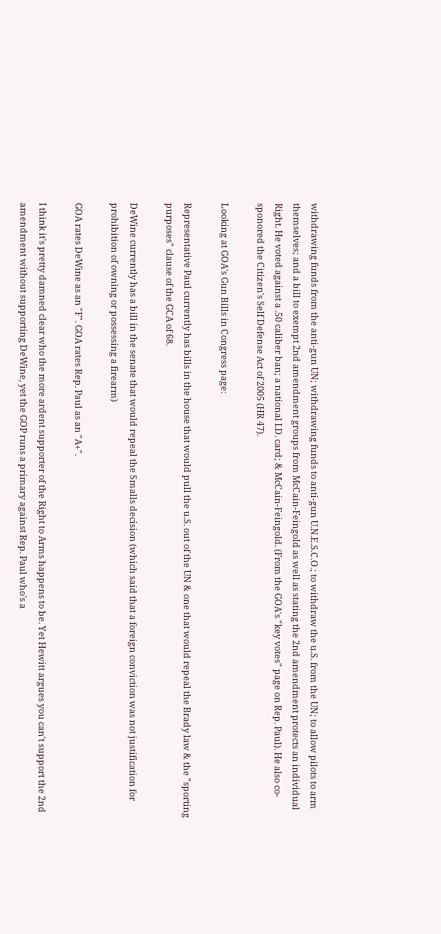withdrawing funds from the anti-gun UN; withdrawing funds to anti-gun U.N.E.S.C.O.; to withdraw the u.S. from the UN; to allow pilots to arm themselves; and a bill to exempt 2nd amendment groups from McCain-Feingold as well as stating the 2nd amendment protects an individual Right. He voted against a .50 caliber ban; a national I.D. card; & McCain-Feingold. (From the GOA's "key votes" page on Rep. Paul). He also co-sponored the Citizen's Self Defense Act of 2005 (HR 47).

Looking at GOA's Gun Bills in Congress page:

Representative Paul currently has bills in the house that would pull the u.S. out of the UN & one that would repeal the Brady law & the "sporting purposes" clause of the GCA of 68.

DeWine currently has a bill in the senate that would repeal the Smalls decision (which said that a foreign conviction was not justification for prohibition of owning or possessing a firearm)

GOA rates DeWine as an "F". GOA rates Rep. Paul as an "A+".

I think it's pretty damned clear who the more ardent supporter of the Right to Arms happens to be. Yet Hewitt argues you can't support the 2nd amendment without supporting DeWine, yet the GOP runs a primary against Rep. Paul who's a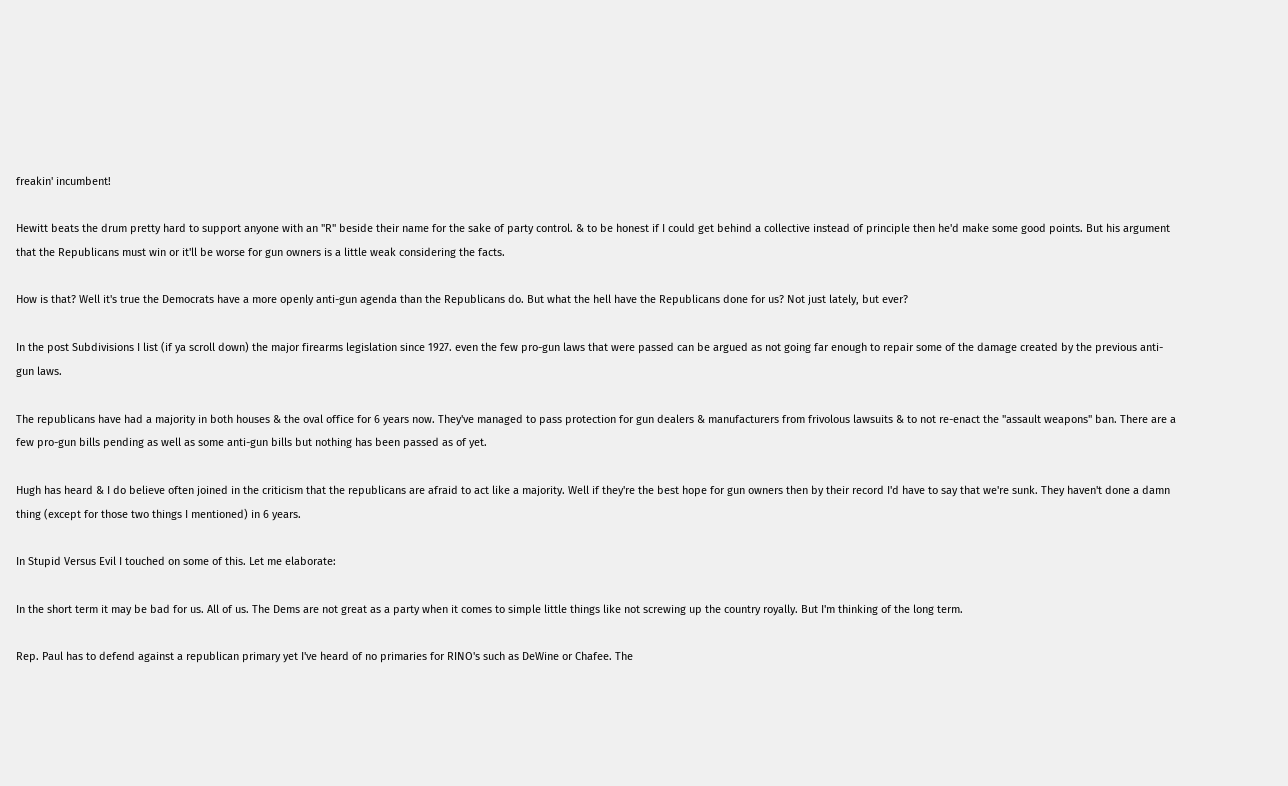freakin' incumbent!

Hewitt beats the drum pretty hard to support anyone with an "R" beside their name for the sake of party control. & to be honest if I could get behind a collective instead of principle then he'd make some good points. But his argument that the Republicans must win or it'll be worse for gun owners is a little weak considering the facts.

How is that? Well it's true the Democrats have a more openly anti-gun agenda than the Republicans do. But what the hell have the Republicans done for us? Not just lately, but ever?

In the post Subdivisions I list (if ya scroll down) the major firearms legislation since 1927. even the few pro-gun laws that were passed can be argued as not going far enough to repair some of the damage created by the previous anti-gun laws.

The republicans have had a majority in both houses & the oval office for 6 years now. They've managed to pass protection for gun dealers & manufacturers from frivolous lawsuits & to not re-enact the "assault weapons" ban. There are a few pro-gun bills pending as well as some anti-gun bills but nothing has been passed as of yet.

Hugh has heard & I do believe often joined in the criticism that the republicans are afraid to act like a majority. Well if they're the best hope for gun owners then by their record I'd have to say that we're sunk. They haven't done a damn thing (except for those two things I mentioned) in 6 years.

In Stupid Versus Evil I touched on some of this. Let me elaborate:

In the short term it may be bad for us. All of us. The Dems are not great as a party when it comes to simple little things like not screwing up the country royally. But I'm thinking of the long term.

Rep. Paul has to defend against a republican primary yet I've heard of no primaries for RINO's such as DeWine or Chafee. The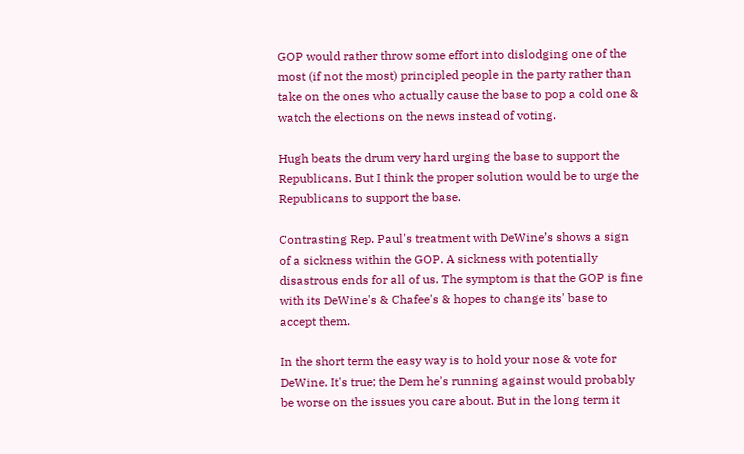GOP would rather throw some effort into dislodging one of the most (if not the most) principled people in the party rather than take on the ones who actually cause the base to pop a cold one & watch the elections on the news instead of voting.

Hugh beats the drum very hard urging the base to support the Republicans. But I think the proper solution would be to urge the Republicans to support the base.

Contrasting Rep. Paul's treatment with DeWine’s shows a sign of a sickness within the GOP. A sickness with potentially disastrous ends for all of us. The symptom is that the GOP is fine with its DeWine's & Chafee's & hopes to change its' base to accept them.

In the short term the easy way is to hold your nose & vote for DeWine. It's true; the Dem he's running against would probably be worse on the issues you care about. But in the long term it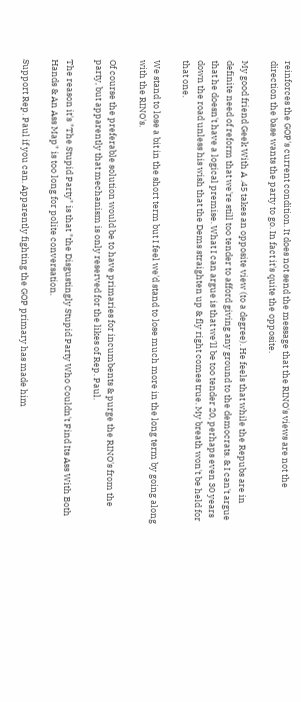reinforces the GOP's current condition. It does not send the message that the RINO's views are not the direction the base wants the party to go. In fact it's quite the opposite.

My good friend Geek With A .45 takes an opposite view (to a degree). He feels that while the Repubs are in definite need of reform that we're still too tender to afford giving any ground to the democrats. & I can't argue that he doesn't have a logical premise. What I can argue is that we'll be too tender 20, perhaps even 30 years down the road unless his wish that the Dems straighten up & fly right comes true. My breath won't be held for that one.

We stand to lose a bit in the short term but I feel we'd stand to lose much more in the long term by going along with the RINO's.

Of course the preferable solution would be to have primaries for incumbents & purge the RINO's from the party, but apparently that mechanism is only reserved for the likes of Rep. Paul.

The reason it's "The Stupid Party" is that "the Disgustingly Stupid Party Who Couldn't Find Its Ass With Both Hands & An Ass Map" is too long for polite conversation.

Support Rep. Paul if you can. Apparently fighting the GOP primary has made him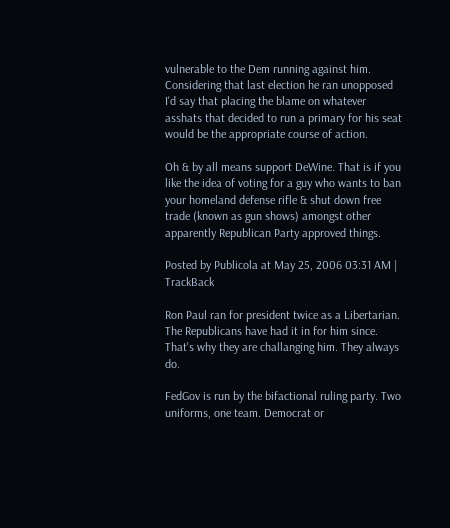vulnerable to the Dem running against him. Considering that last election he ran unopposed I'd say that placing the blame on whatever asshats that decided to run a primary for his seat would be the appropriate course of action.

Oh & by all means support DeWine. That is if you like the idea of voting for a guy who wants to ban your homeland defense rifle & shut down free trade (known as gun shows) amongst other apparently Republican Party approved things.

Posted by Publicola at May 25, 2006 03:31 AM | TrackBack

Ron Paul ran for president twice as a Libertarian. The Republicans have had it in for him since. That's why they are challanging him. They always do.

FedGov is run by the bifactional ruling party. Two uniforms, one team. Democrat or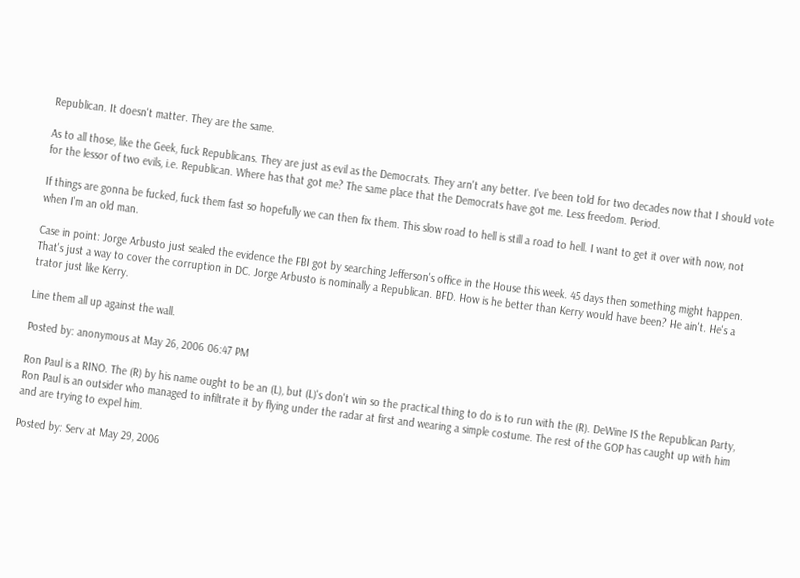Republican. It doesn't matter. They are the same.

As to all those, like the Geek, fuck Republicans. They are just as evil as the Democrats. They arn't any better. I've been told for two decades now that I should vote for the lessor of two evils, i.e. Republican. Where has that got me? The same place that the Democrats have got me. Less freedom. Period.

If things are gonna be fucked, fuck them fast so hopefully we can then fix them. This slow road to hell is still a road to hell. I want to get it over with now, not when I'm an old man.

Case in point: Jorge Arbusto just sealed the evidence the FBI got by searching Jefferson's office in the House this week. 45 days then something might happen. That's just a way to cover the corruption in DC. Jorge Arbusto is nominally a Republican. BFD. How is he better than Kerry would have been? He ain't. He's a trator just like Kerry.

Line them all up against the wall.

Posted by: anonymous at May 26, 2006 06:47 PM

Ron Paul is a RINO. The (R) by his name ought to be an (L), but (L)'s don't win so the practical thing to do is to run with the (R). DeWine IS the Republican Party, Ron Paul is an outsider who managed to infiltrate it by flying under the radar at first and wearing a simple costume. The rest of the GOP has caught up with him and are trying to expel him.

Posted by: Serv at May 29, 2006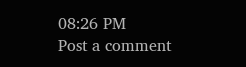08:26 PM
Post a comment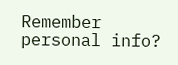Remember personal info?